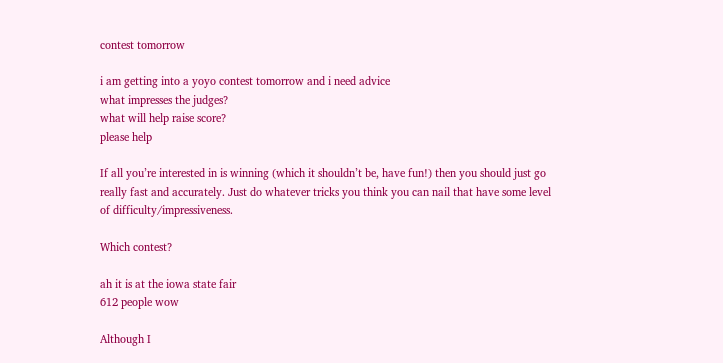contest tomorrow

i am getting into a yoyo contest tomorrow and i need advice
what impresses the judges?
what will help raise score?
please help

If all you’re interested in is winning (which it shouldn’t be, have fun!) then you should just go really fast and accurately. Just do whatever tricks you think you can nail that have some level of difficulty/impressiveness.

Which contest?

ah it is at the iowa state fair
612 people wow

Although I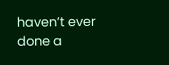haven’t ever done a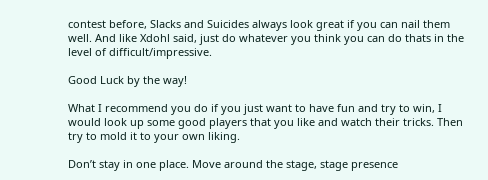contest before, Slacks and Suicides always look great if you can nail them well. And like Xdohl said, just do whatever you think you can do thats in the level of difficult/impressive.

Good Luck by the way!

What I recommend you do if you just want to have fun and try to win, I would look up some good players that you like and watch their tricks. Then try to mold it to your own liking.

Don’t stay in one place. Move around the stage, stage presence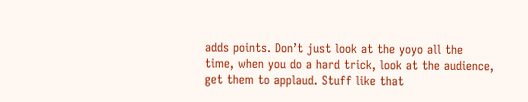adds points. Don’t just look at the yoyo all the time, when you do a hard trick, look at the audience, get them to applaud. Stuff like that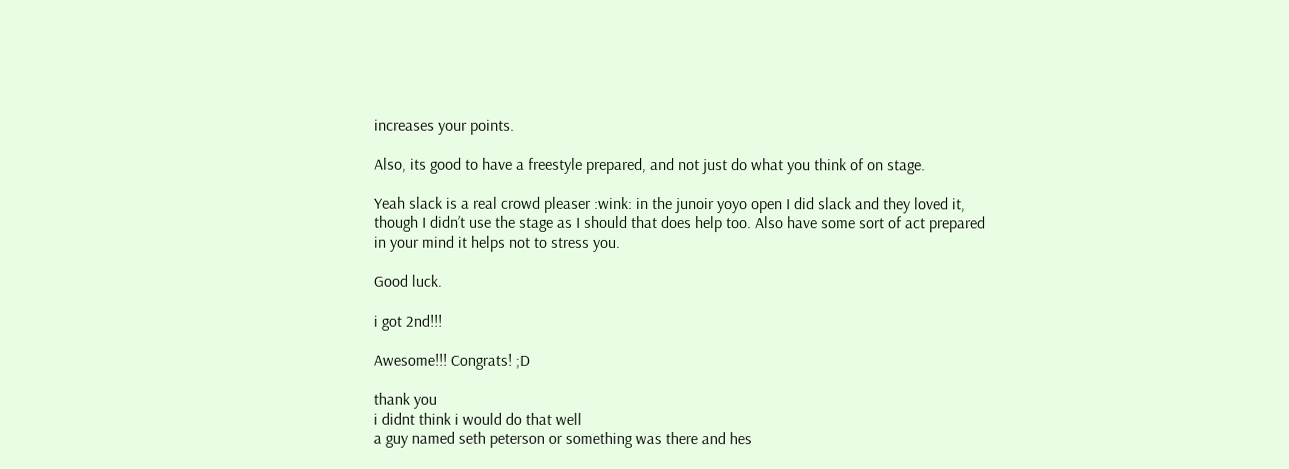increases your points.

Also, its good to have a freestyle prepared, and not just do what you think of on stage.

Yeah slack is a real crowd pleaser :wink: in the junoir yoyo open I did slack and they loved it, though I didn’t use the stage as I should that does help too. Also have some sort of act prepared in your mind it helps not to stress you.

Good luck.

i got 2nd!!!

Awesome!!! Congrats! ;D

thank you
i didnt think i would do that well
a guy named seth peterson or something was there and hes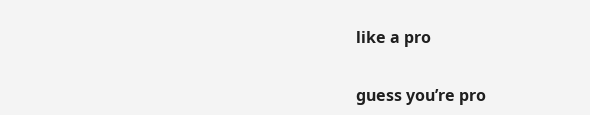like a pro


guess you’re pro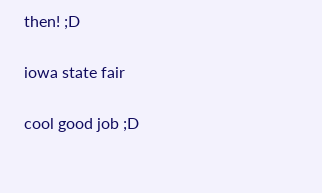then! ;D

iowa state fair

cool good job ;D